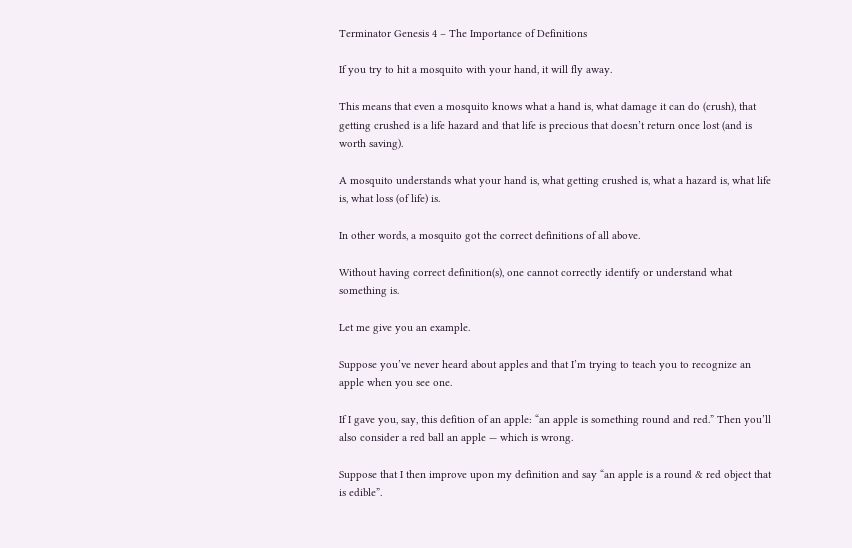Terminator Genesis 4 – The Importance of Definitions

If you try to hit a mosquito with your hand, it will fly away.

This means that even a mosquito knows what a hand is, what damage it can do (crush), that getting crushed is a life hazard and that life is precious that doesn’t return once lost (and is worth saving).

A mosquito understands what your hand is, what getting crushed is, what a hazard is, what life is, what loss (of life) is.

In other words, a mosquito got the correct definitions of all above.

Without having correct definition(s), one cannot correctly identify or understand what something is.

Let me give you an example.

Suppose you’ve never heard about apples and that I’m trying to teach you to recognize an apple when you see one.

If I gave you, say, this defition of an apple: “an apple is something round and red.” Then you’ll also consider a red ball an apple — which is wrong.

Suppose that I then improve upon my definition and say “an apple is a round & red object that is edible”.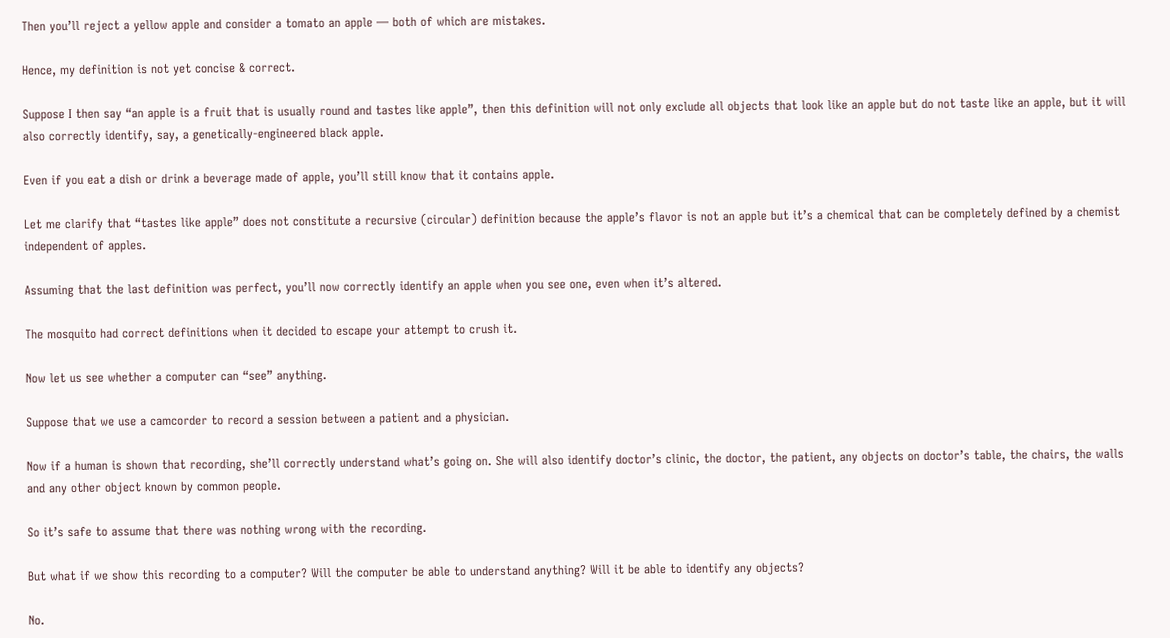Then you’ll reject a yellow apple and consider a tomato an apple — both of which are mistakes.

Hence, my definition is not yet concise & correct.

Suppose I then say “an apple is a fruit that is usually round and tastes like apple”, then this definition will not only exclude all objects that look like an apple but do not taste like an apple, but it will also correctly identify, say, a genetically-engineered black apple.

Even if you eat a dish or drink a beverage made of apple, you’ll still know that it contains apple.

Let me clarify that “tastes like apple” does not constitute a recursive (circular) definition because the apple’s flavor is not an apple but it’s a chemical that can be completely defined by a chemist independent of apples.

Assuming that the last definition was perfect, you’ll now correctly identify an apple when you see one, even when it’s altered.

The mosquito had correct definitions when it decided to escape your attempt to crush it.

Now let us see whether a computer can “see” anything.

Suppose that we use a camcorder to record a session between a patient and a physician.

Now if a human is shown that recording, she’ll correctly understand what’s going on. She will also identify doctor’s clinic, the doctor, the patient, any objects on doctor’s table, the chairs, the walls and any other object known by common people.

So it’s safe to assume that there was nothing wrong with the recording.

But what if we show this recording to a computer? Will the computer be able to understand anything? Will it be able to identify any objects?

No.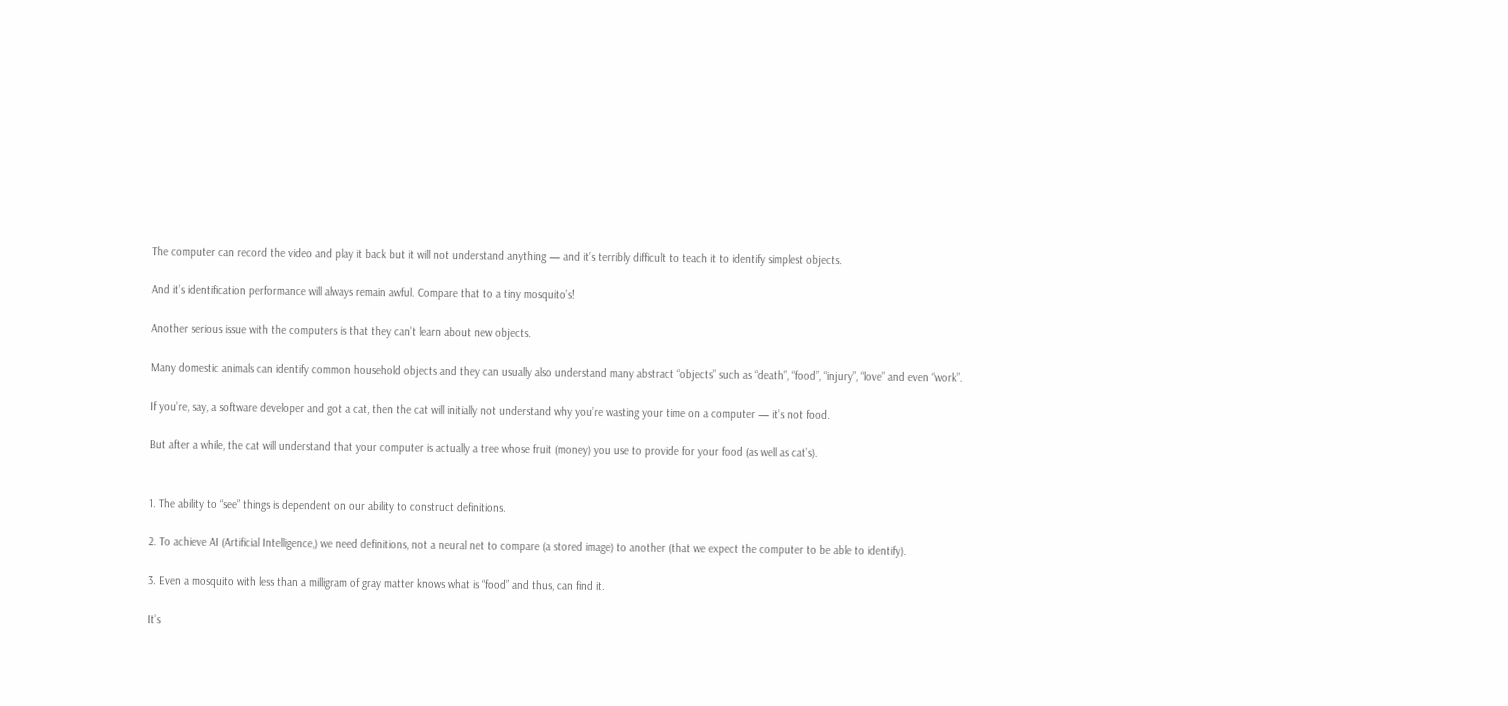The computer can record the video and play it back but it will not understand anything — and it’s terribly difficult to teach it to identify simplest objects.

And it’s identification performance will always remain awful. Compare that to a tiny mosquito’s!

Another serious issue with the computers is that they can’t learn about new objects.

Many domestic animals can identify common household objects and they can usually also understand many abstract “objects” such as “death”, “food”, “injury”, “love” and even “work”.

If you’re, say, a software developer and got a cat, then the cat will initially not understand why you’re wasting your time on a computer — it’s not food.

But after a while, the cat will understand that your computer is actually a tree whose fruit (money) you use to provide for your food (as well as cat’s).


1. The ability to “see” things is dependent on our ability to construct definitions.

2. To achieve AI (Artificial Intelligence,) we need definitions, not a neural net to compare (a stored image) to another (that we expect the computer to be able to identify).

3. Even a mosquito with less than a milligram of gray matter knows what is “food” and thus, can find it.

It’s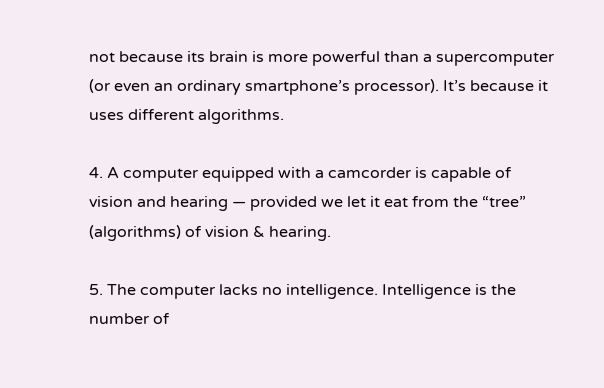not because its brain is more powerful than a supercomputer (or even an ordinary smartphone’s processor). It’s because it uses different algorithms.

4. A computer equipped with a camcorder is capable of vision and hearing — provided we let it eat from the “tree” (algorithms) of vision & hearing.

5. The computer lacks no intelligence. Intelligence is the number of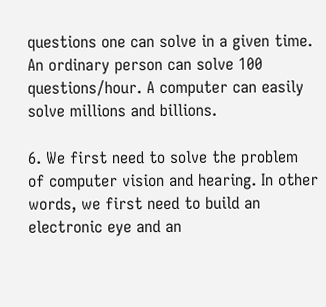questions one can solve in a given time. An ordinary person can solve 100 questions/hour. A computer can easily solve millions and billions.

6. We first need to solve the problem of computer vision and hearing. In other words, we first need to build an electronic eye and an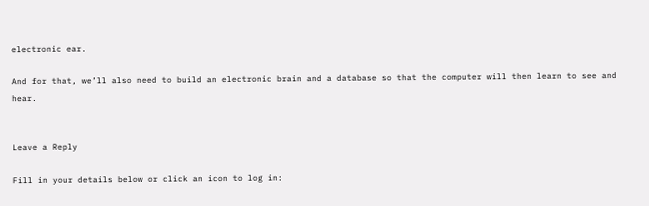electronic ear.

And for that, we’ll also need to build an electronic brain and a database so that the computer will then learn to see and hear.


Leave a Reply

Fill in your details below or click an icon to log in: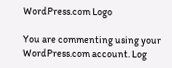WordPress.com Logo

You are commenting using your WordPress.com account. Log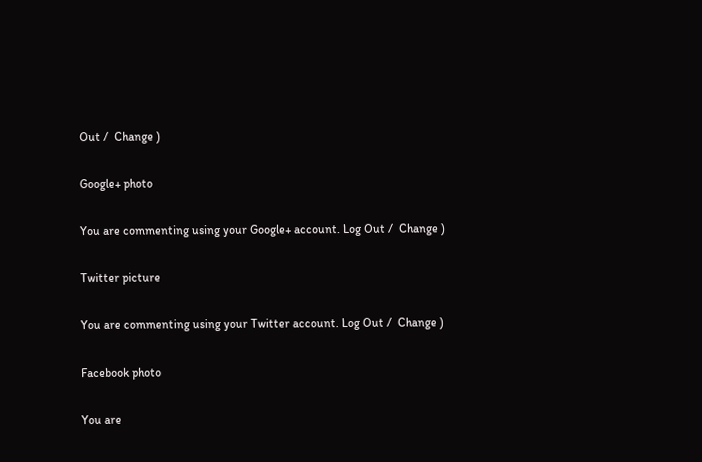Out /  Change )

Google+ photo

You are commenting using your Google+ account. Log Out /  Change )

Twitter picture

You are commenting using your Twitter account. Log Out /  Change )

Facebook photo

You are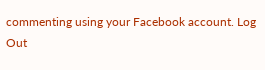commenting using your Facebook account. Log Out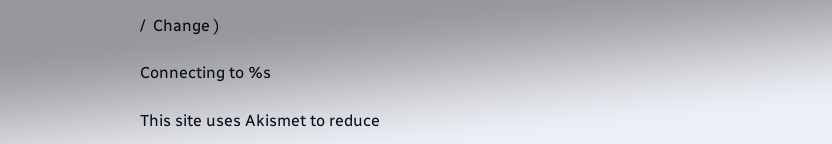/  Change )

Connecting to %s

This site uses Akismet to reduce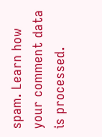spam. Learn how your comment data is processed.